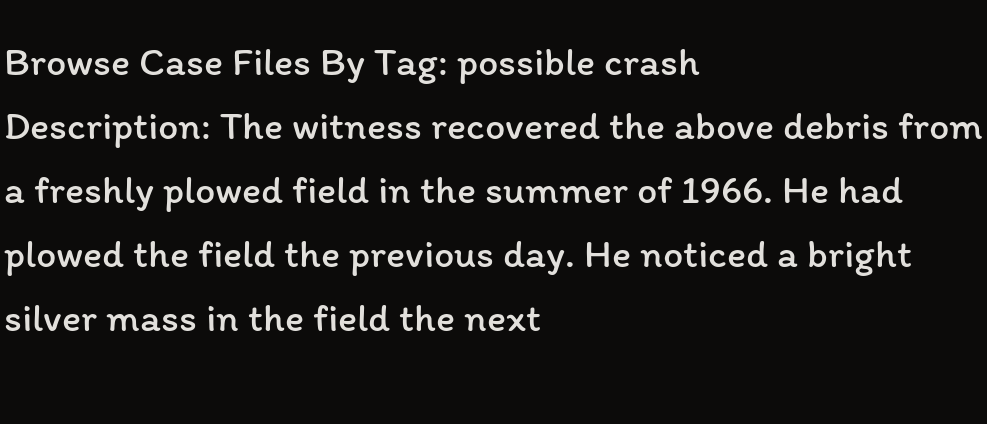Browse Case Files By Tag: possible crash
Description: The witness recovered the above debris from a freshly plowed field in the summer of 1966. He had plowed the field the previous day. He noticed a bright silver mass in the field the next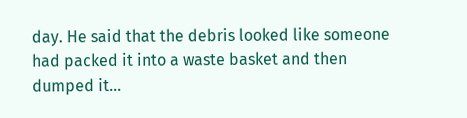day. He said that the debris looked like someone had packed it into a waste basket and then dumped it…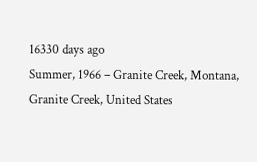16330 days ago
Summer, 1966 – Granite Creek, Montana, Granite Creek, United States